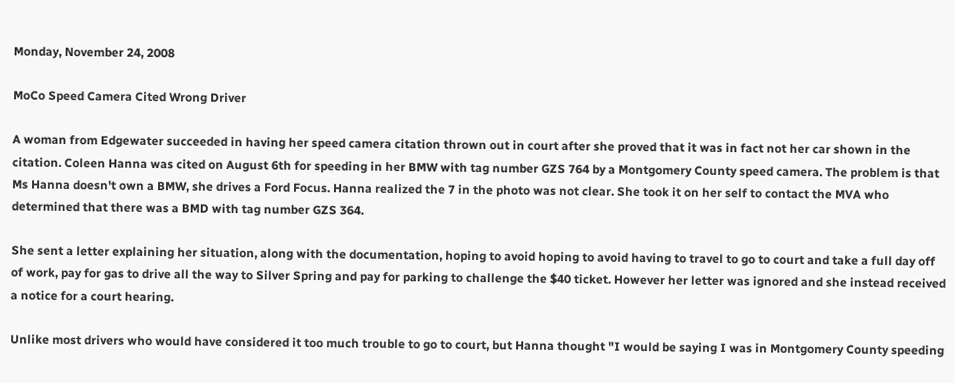Monday, November 24, 2008

MoCo Speed Camera Cited Wrong Driver

A woman from Edgewater succeeded in having her speed camera citation thrown out in court after she proved that it was in fact not her car shown in the citation. Coleen Hanna was cited on August 6th for speeding in her BMW with tag number GZS 764 by a Montgomery County speed camera. The problem is that Ms Hanna doesn't own a BMW, she drives a Ford Focus. Hanna realized the 7 in the photo was not clear. She took it on her self to contact the MVA who determined that there was a BMD with tag number GZS 364.

She sent a letter explaining her situation, along with the documentation, hoping to avoid hoping to avoid having to travel to go to court and take a full day off of work, pay for gas to drive all the way to Silver Spring and pay for parking to challenge the $40 ticket. However her letter was ignored and she instead received a notice for a court hearing.

Unlike most drivers who would have considered it too much trouble to go to court, but Hanna thought "I would be saying I was in Montgomery County speeding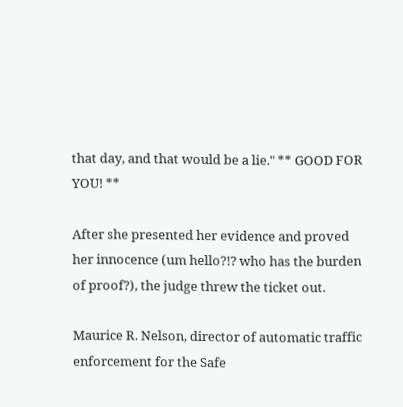that day, and that would be a lie." ** GOOD FOR YOU! **

After she presented her evidence and proved her innocence (um hello?!? who has the burden of proof?), the judge threw the ticket out.

Maurice R. Nelson, director of automatic traffic enforcement for the Safe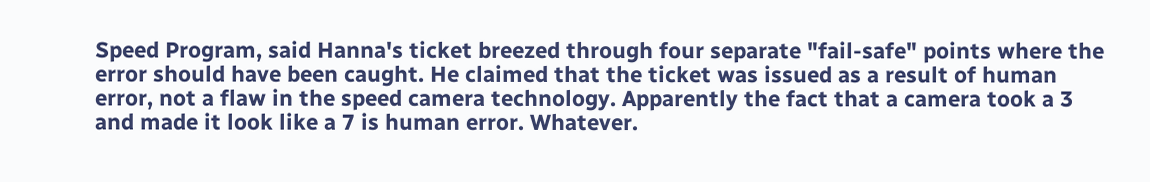Speed Program, said Hanna's ticket breezed through four separate "fail-safe" points where the error should have been caught. He claimed that the ticket was issued as a result of human error, not a flaw in the speed camera technology. Apparently the fact that a camera took a 3 and made it look like a 7 is human error. Whatever.